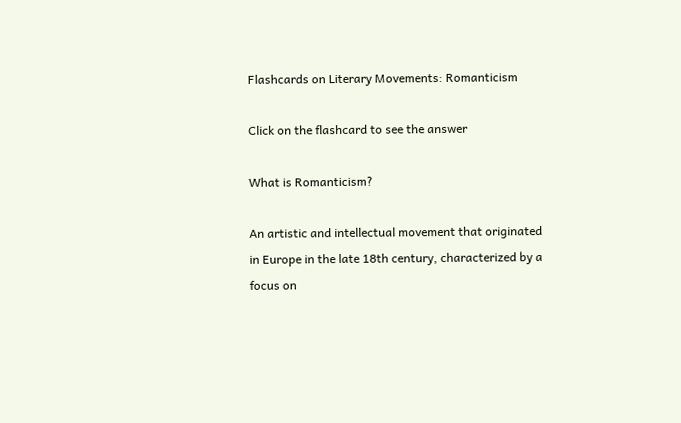Flashcards on Literary Movements: Romanticism

Click on the flashcard to see the answer

What is Romanticism?

An artistic and intellectual movement that originated in Europe in the late 18th century, characterized by a focus on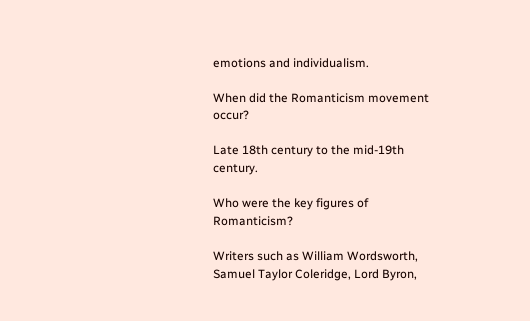emotions and individualism.

When did the Romanticism movement occur?

Late 18th century to the mid-19th century.

Who were the key figures of Romanticism?

Writers such as William Wordsworth, Samuel Taylor Coleridge, Lord Byron,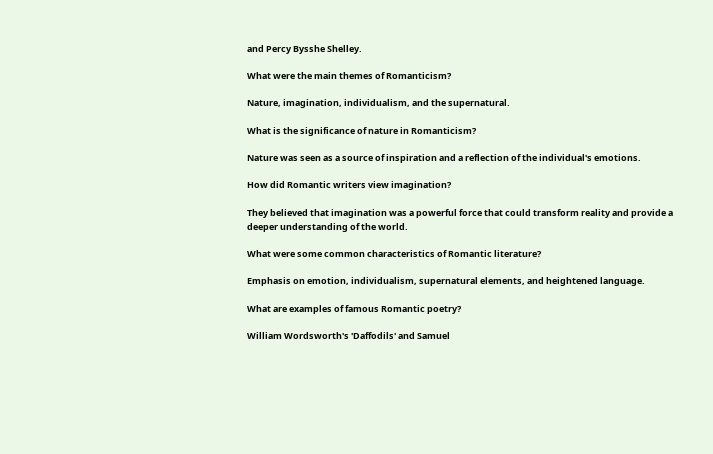and Percy Bysshe Shelley.

What were the main themes of Romanticism?

Nature, imagination, individualism, and the supernatural.

What is the significance of nature in Romanticism?

Nature was seen as a source of inspiration and a reflection of the individual's emotions.

How did Romantic writers view imagination?

They believed that imagination was a powerful force that could transform reality and provide a deeper understanding of the world.

What were some common characteristics of Romantic literature?

Emphasis on emotion, individualism, supernatural elements, and heightened language.

What are examples of famous Romantic poetry?

William Wordsworth's 'Daffodils' and Samuel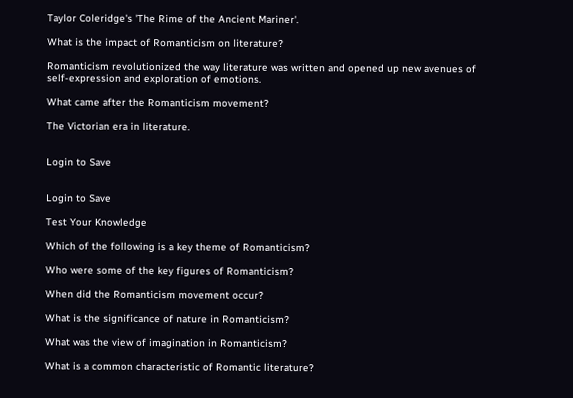Taylor Coleridge's 'The Rime of the Ancient Mariner'.

What is the impact of Romanticism on literature?

Romanticism revolutionized the way literature was written and opened up new avenues of self-expression and exploration of emotions.

What came after the Romanticism movement?

The Victorian era in literature.


Login to Save


Login to Save

Test Your Knowledge

Which of the following is a key theme of Romanticism?

Who were some of the key figures of Romanticism?

When did the Romanticism movement occur?

What is the significance of nature in Romanticism?

What was the view of imagination in Romanticism?

What is a common characteristic of Romantic literature?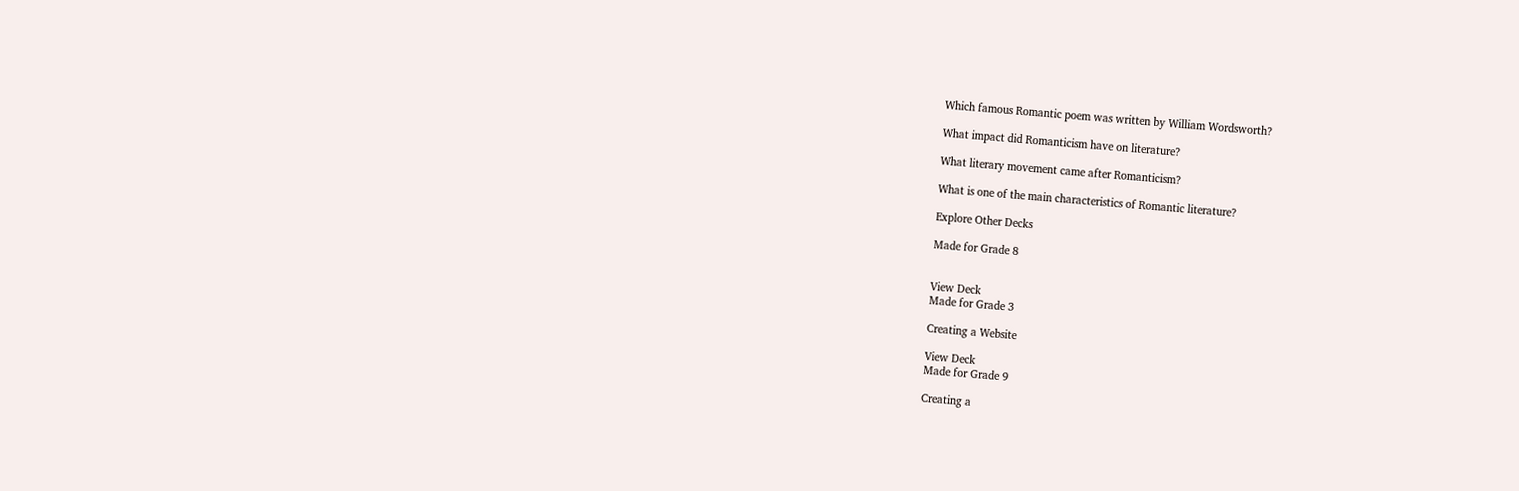Which famous Romantic poem was written by William Wordsworth?

What impact did Romanticism have on literature?

What literary movement came after Romanticism?

What is one of the main characteristics of Romantic literature?

Explore Other Decks

Made for Grade 8


View Deck
Made for Grade 3

Creating a Website

View Deck
Made for Grade 9

Creating a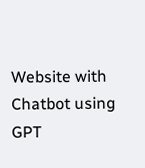Website with Chatbot using GPT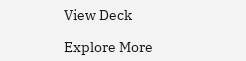View Deck

Explore More